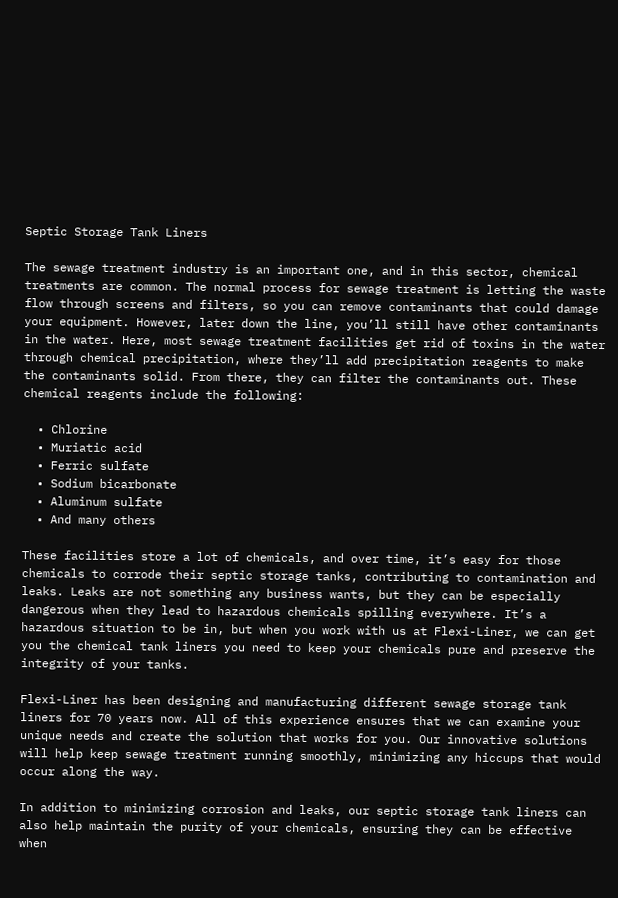Septic Storage Tank Liners

The sewage treatment industry is an important one, and in this sector, chemical treatments are common. The normal process for sewage treatment is letting the waste flow through screens and filters, so you can remove contaminants that could damage your equipment. However, later down the line, you’ll still have other contaminants in the water. Here, most sewage treatment facilities get rid of toxins in the water through chemical precipitation, where they’ll add precipitation reagents to make the contaminants solid. From there, they can filter the contaminants out. These chemical reagents include the following:

  • Chlorine
  • Muriatic acid
  • Ferric sulfate
  • Sodium bicarbonate
  • Aluminum sulfate
  • And many others

These facilities store a lot of chemicals, and over time, it’s easy for those chemicals to corrode their septic storage tanks, contributing to contamination and leaks. Leaks are not something any business wants, but they can be especially dangerous when they lead to hazardous chemicals spilling everywhere. It’s a hazardous situation to be in, but when you work with us at Flexi-Liner, we can get you the chemical tank liners you need to keep your chemicals pure and preserve the integrity of your tanks.

Flexi-Liner has been designing and manufacturing different sewage storage tank liners for 70 years now. All of this experience ensures that we can examine your unique needs and create the solution that works for you. Our innovative solutions will help keep sewage treatment running smoothly, minimizing any hiccups that would occur along the way.

In addition to minimizing corrosion and leaks, our septic storage tank liners can also help maintain the purity of your chemicals, ensuring they can be effective when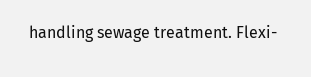handling sewage treatment. Flexi-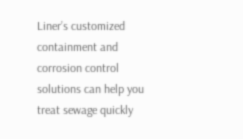Liner’s customized containment and corrosion control solutions can help you treat sewage quickly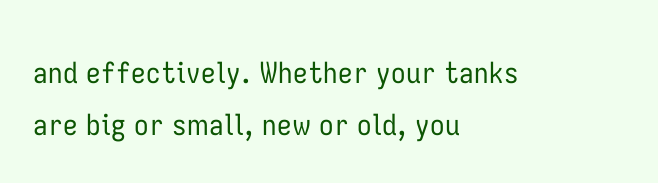and effectively. Whether your tanks are big or small, new or old, you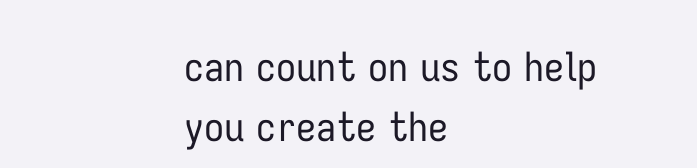can count on us to help you create the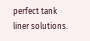perfect tank liner solutions.